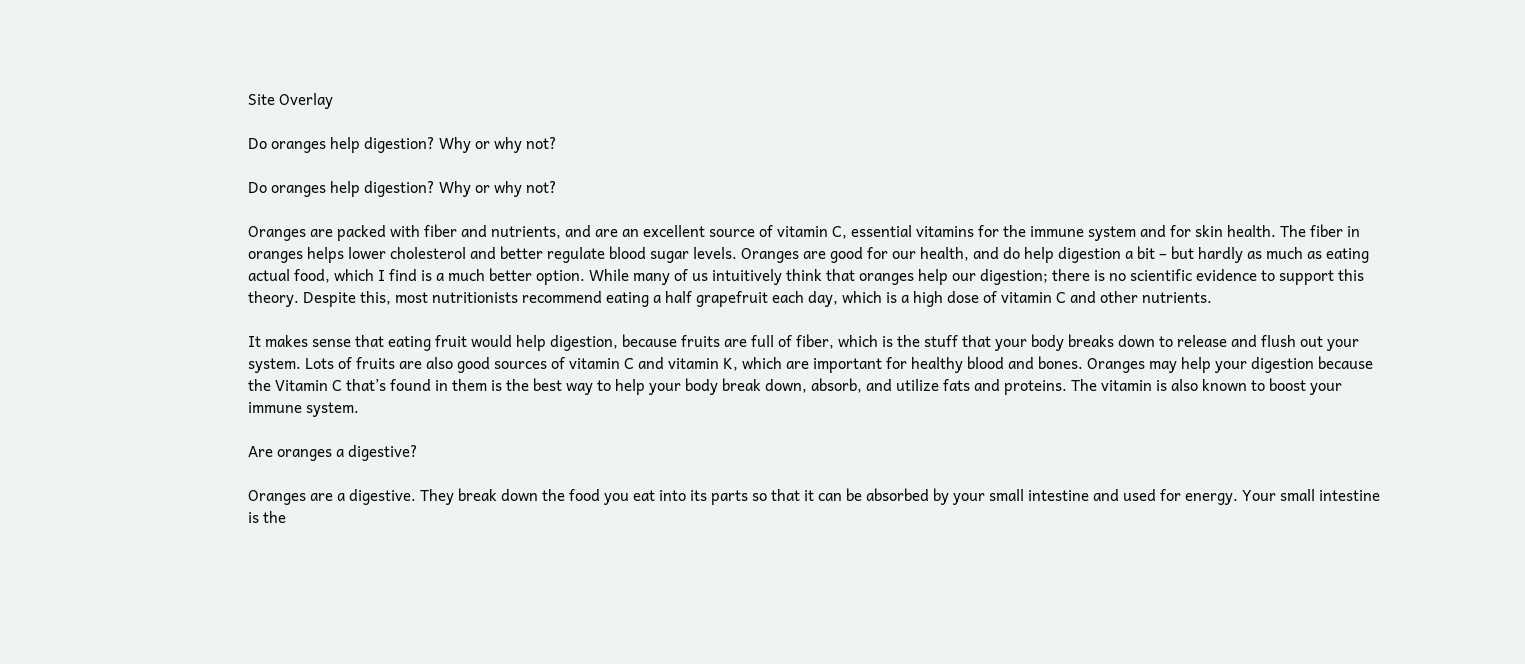Site Overlay

Do oranges help digestion? Why or why not?

Do oranges help digestion? Why or why not?

Oranges are packed with fiber and nutrients, and are an excellent source of vitamin C, essential vitamins for the immune system and for skin health. The fiber in oranges helps lower cholesterol and better regulate blood sugar levels. Oranges are good for our health, and do help digestion a bit – but hardly as much as eating actual food, which I find is a much better option. While many of us intuitively think that oranges help our digestion; there is no scientific evidence to support this theory. Despite this, most nutritionists recommend eating a half grapefruit each day, which is a high dose of vitamin C and other nutrients.

It makes sense that eating fruit would help digestion, because fruits are full of fiber, which is the stuff that your body breaks down to release and flush out your system. Lots of fruits are also good sources of vitamin C and vitamin K, which are important for healthy blood and bones. Oranges may help your digestion because the Vitamin C that’s found in them is the best way to help your body break down, absorb, and utilize fats and proteins. The vitamin is also known to boost your immune system.

Are oranges a digestive?

Oranges are a digestive. They break down the food you eat into its parts so that it can be absorbed by your small intestine and used for energy. Your small intestine is the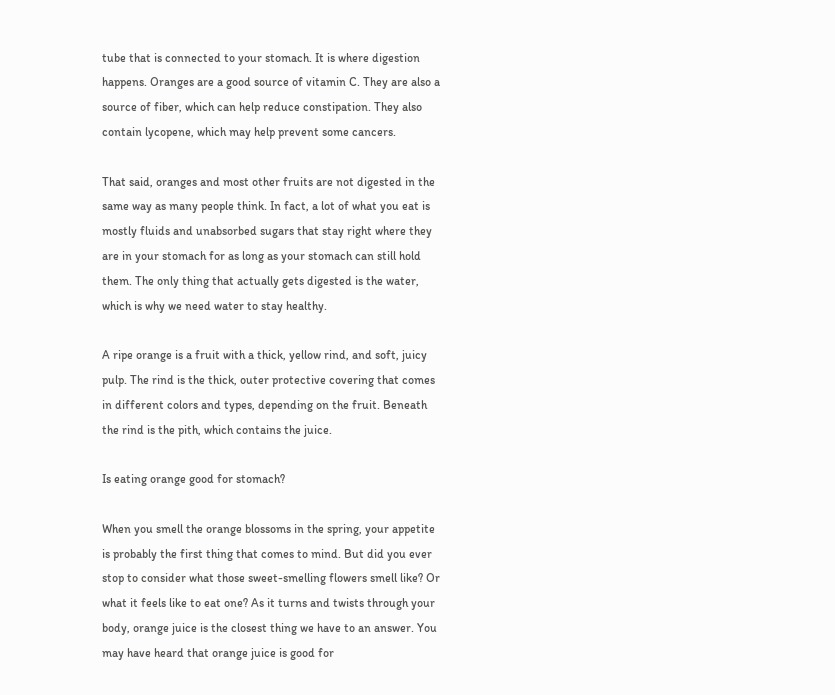tube that is connected to your stomach. It is where digestion happens. Oranges are a good source of vitamin C. They are also a source of fiber, which can help reduce constipation. They also contain lycopene, which may help prevent some cancers.

That said, oranges and most other fruits are not digested in the same way as many people think. In fact, a lot of what you eat is mostly fluids and unabsorbed sugars that stay right where they are in your stomach for as long as your stomach can still hold them. The only thing that actually gets digested is the water, which is why we need water to stay healthy.

A ripe orange is a fruit with a thick, yellow rind, and soft, juicy pulp. The rind is the thick, outer protective covering that comes in different colors and types, depending on the fruit. Beneath the rind is the pith, which contains the juice.

Is eating orange good for stomach?

When you smell the orange blossoms in the spring, your appetite is probably the first thing that comes to mind. But did you ever stop to consider what those sweet-smelling flowers smell like? Or what it feels like to eat one? As it turns and twists through your body, orange juice is the closest thing we have to an answer. You may have heard that orange juice is good for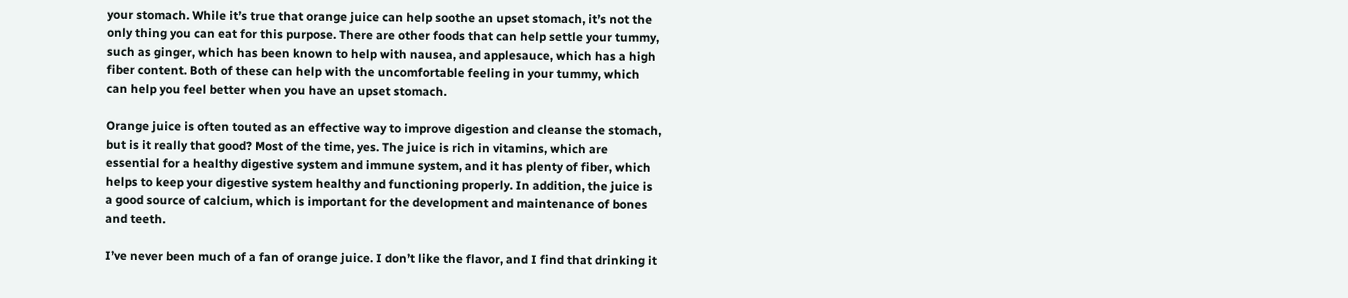your stomach. While it’s true that orange juice can help soothe an upset stomach, it’s not the only thing you can eat for this purpose. There are other foods that can help settle your tummy, such as ginger, which has been known to help with nausea, and applesauce, which has a high fiber content. Both of these can help with the uncomfortable feeling in your tummy, which can help you feel better when you have an upset stomach.

Orange juice is often touted as an effective way to improve digestion and cleanse the stomach, but is it really that good? Most of the time, yes. The juice is rich in vitamins, which are essential for a healthy digestive system and immune system, and it has plenty of fiber, which helps to keep your digestive system healthy and functioning properly. In addition, the juice is a good source of calcium, which is important for the development and maintenance of bones and teeth.

I’ve never been much of a fan of orange juice. I don’t like the flavor, and I find that drinking it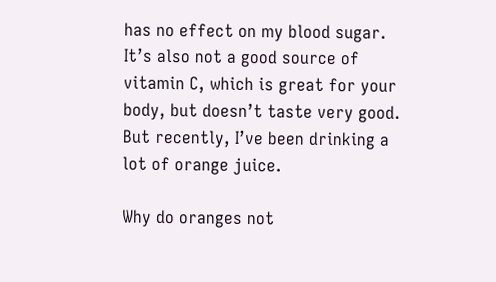has no effect on my blood sugar. It’s also not a good source of vitamin C, which is great for your body, but doesn’t taste very good. But recently, I’ve been drinking a lot of orange juice.

Why do oranges not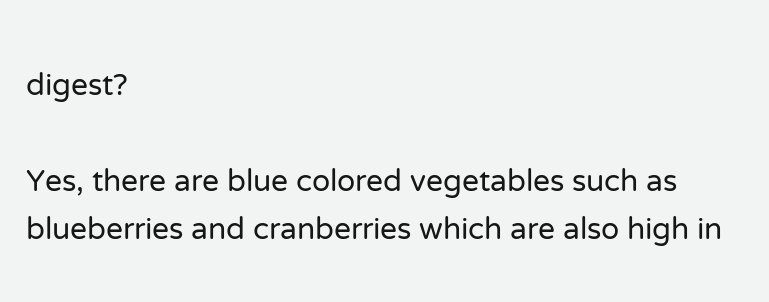digest?

Yes, there are blue colored vegetables such as blueberries and cranberries which are also high in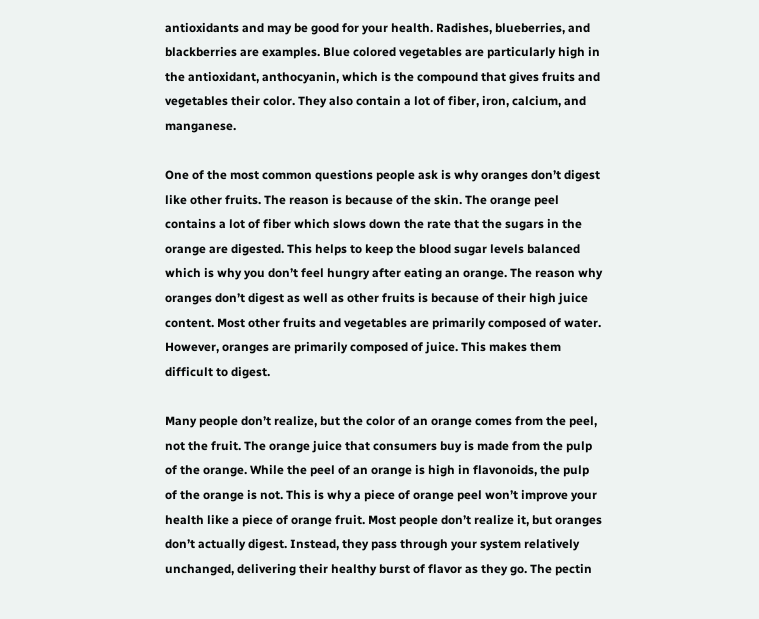antioxidants and may be good for your health. Radishes, blueberries, and blackberries are examples. Blue colored vegetables are particularly high in the antioxidant, anthocyanin, which is the compound that gives fruits and vegetables their color. They also contain a lot of fiber, iron, calcium, and manganese.

One of the most common questions people ask is why oranges don’t digest like other fruits. The reason is because of the skin. The orange peel contains a lot of fiber which slows down the rate that the sugars in the orange are digested. This helps to keep the blood sugar levels balanced which is why you don’t feel hungry after eating an orange. The reason why oranges don’t digest as well as other fruits is because of their high juice content. Most other fruits and vegetables are primarily composed of water. However, oranges are primarily composed of juice. This makes them difficult to digest.

Many people don’t realize, but the color of an orange comes from the peel, not the fruit. The orange juice that consumers buy is made from the pulp of the orange. While the peel of an orange is high in flavonoids, the pulp of the orange is not. This is why a piece of orange peel won’t improve your health like a piece of orange fruit. Most people don’t realize it, but oranges don’t actually digest. Instead, they pass through your system relatively unchanged, delivering their healthy burst of flavor as they go. The pectin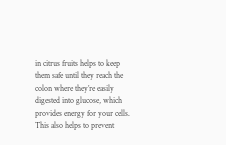in citrus fruits helps to keep them safe until they reach the colon where they’re easily digested into glucose, which provides energy for your cells. This also helps to prevent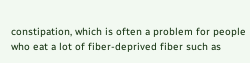constipation, which is often a problem for people who eat a lot of fiber-deprived fiber such as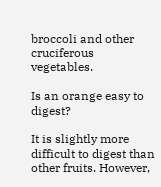broccoli and other cruciferous vegetables.

Is an orange easy to digest?

It is slightly more difficult to digest than other fruits. However,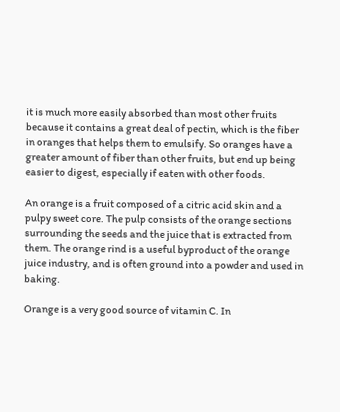it is much more easily absorbed than most other fruits because it contains a great deal of pectin, which is the fiber in oranges that helps them to emulsify. So oranges have a greater amount of fiber than other fruits, but end up being easier to digest, especially if eaten with other foods.

An orange is a fruit composed of a citric acid skin and a pulpy sweet core. The pulp consists of the orange sections surrounding the seeds and the juice that is extracted from them. The orange rind is a useful byproduct of the orange juice industry, and is often ground into a powder and used in baking.

Orange is a very good source of vitamin C. In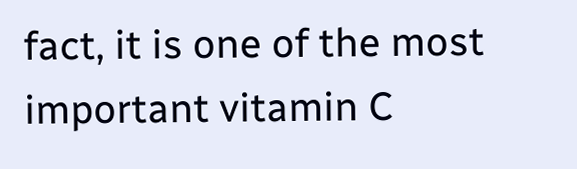fact, it is one of the most important vitamin C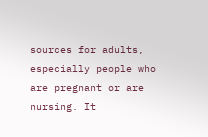sources for adults, especially people who are pregnant or are nursing. It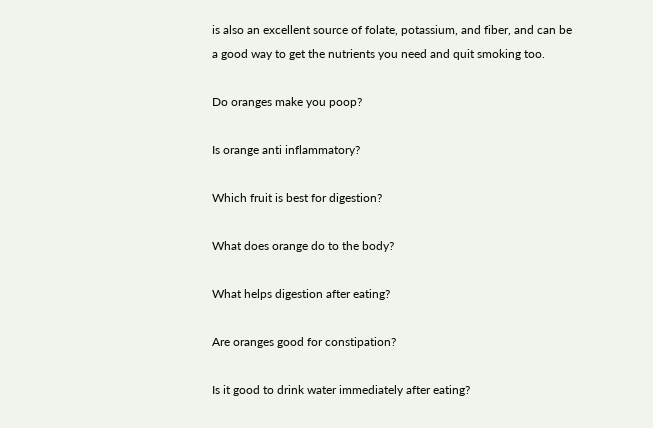is also an excellent source of folate, potassium, and fiber, and can be a good way to get the nutrients you need and quit smoking too.

Do oranges make you poop?

Is orange anti inflammatory?

Which fruit is best for digestion?

What does orange do to the body?

What helps digestion after eating?

Are oranges good for constipation?

Is it good to drink water immediately after eating?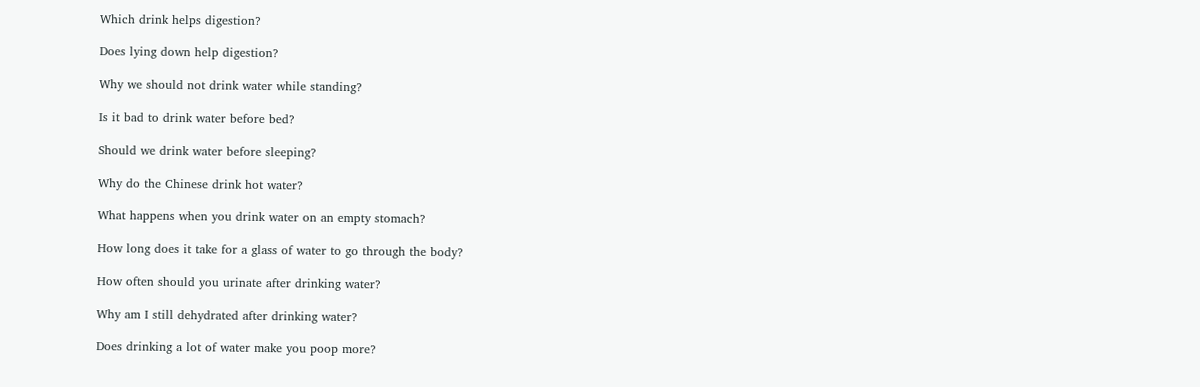Which drink helps digestion?

Does lying down help digestion?

Why we should not drink water while standing?

Is it bad to drink water before bed?

Should we drink water before sleeping?

Why do the Chinese drink hot water?

What happens when you drink water on an empty stomach?

How long does it take for a glass of water to go through the body?

How often should you urinate after drinking water?

Why am I still dehydrated after drinking water?

Does drinking a lot of water make you poop more?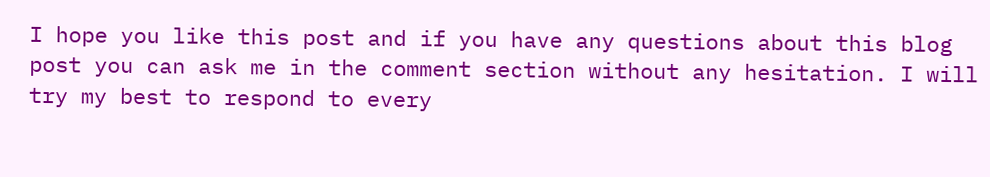I hope you like this post and if you have any questions about this blog post you can ask me in the comment section without any hesitation. I will try my best to respond to every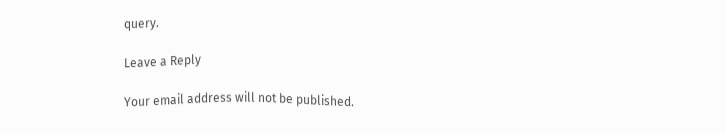query.

Leave a Reply

Your email address will not be published.